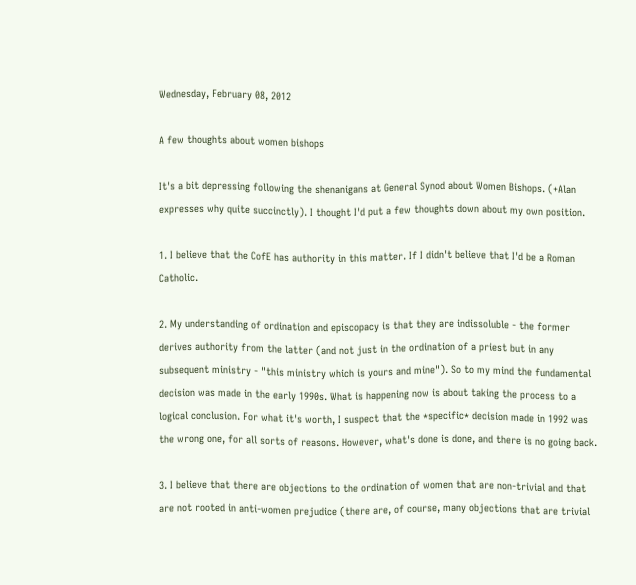Wednesday, February 08, 2012

A few thoughts about women bishops

It's a bit depressing following the shenanigans at General Synod about Women Bishops. (+Alan expresses why quite succinctly). I thought I'd put a few thoughts down about my own position.

1. I believe that the CofE has authority in this matter. If I didn't believe that I'd be a Roman Catholic.

2. My understanding of ordination and episcopacy is that they are indissoluble - the former derives authority from the latter (and not just in the ordination of a priest but in any subsequent ministry - "this ministry which is yours and mine"). So to my mind the fundamental decision was made in the early 1990s. What is happening now is about taking the process to a logical conclusion. For what it's worth, I suspect that the *specific* decision made in 1992 was the wrong one, for all sorts of reasons. However, what's done is done, and there is no going back.

3. I believe that there are objections to the ordination of women that are non-trivial and that are not rooted in anti-women prejudice (there are, of course, many objections that are trivial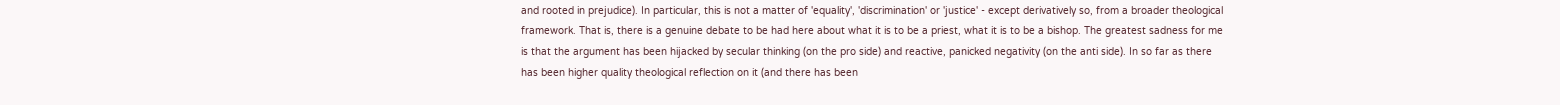and rooted in prejudice). In particular, this is not a matter of 'equality', 'discrimination' or 'justice' - except derivatively so, from a broader theological framework. That is, there is a genuine debate to be had here about what it is to be a priest, what it is to be a bishop. The greatest sadness for me is that the argument has been hijacked by secular thinking (on the pro side) and reactive, panicked negativity (on the anti side). In so far as there has been higher quality theological reflection on it (and there has been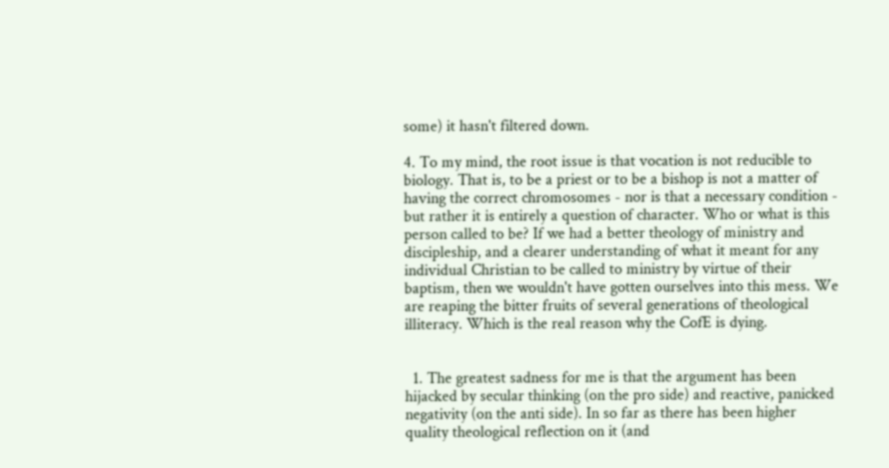some) it hasn't filtered down.

4. To my mind, the root issue is that vocation is not reducible to biology. That is, to be a priest or to be a bishop is not a matter of having the correct chromosomes - nor is that a necessary condition - but rather it is entirely a question of character. Who or what is this person called to be? If we had a better theology of ministry and discipleship, and a clearer understanding of what it meant for any individual Christian to be called to ministry by virtue of their baptism, then we wouldn't have gotten ourselves into this mess. We are reaping the bitter fruits of several generations of theological illiteracy. Which is the real reason why the CofE is dying.


  1. The greatest sadness for me is that the argument has been hijacked by secular thinking (on the pro side) and reactive, panicked negativity (on the anti side). In so far as there has been higher quality theological reflection on it (and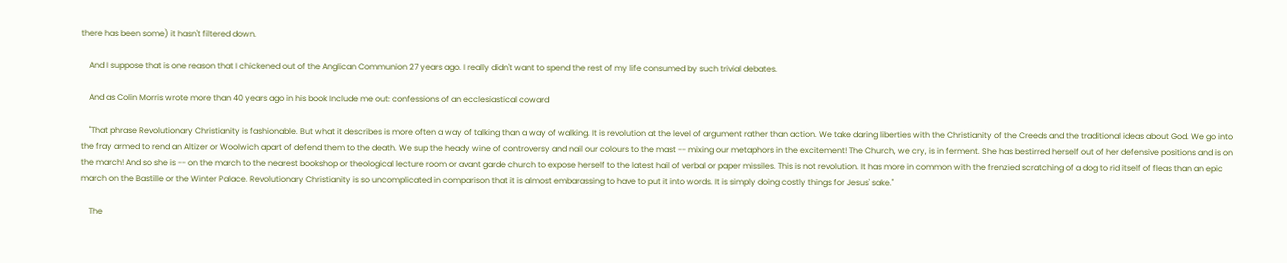there has been some) it hasn't filtered down.

    And I suppose that is one reason that I chickened out of the Anglican Communion 27 years ago. I really didn't want to spend the rest of my life consumed by such trivial debates.

    And as Colin Morris wrote more than 40 years ago in his book Include me out: confessions of an ecclesiastical coward

    "That phrase Revolutionary Christianity is fashionable. But what it describes is more often a way of talking than a way of walking. It is revolution at the level of argument rather than action. We take daring liberties with the Christianity of the Creeds and the traditional ideas about God. We go into the fray armed to rend an Altizer or Woolwich apart of defend them to the death. We sup the heady wine of controversy and nail our colours to the mast -- mixing our metaphors in the excitement! The Church, we cry, is in ferment. She has bestirred herself out of her defensive positions and is on the march! And so she is -- on the march to the nearest bookshop or theological lecture room or avant garde church to expose herself to the latest hail of verbal or paper missiles. This is not revolution. It has more in common with the frenzied scratching of a dog to rid itself of fleas than an epic march on the Bastille or the Winter Palace. Revolutionary Christianity is so uncomplicated in comparison that it is almost embarassing to have to put it into words. It is simply doing costly things for Jesus' sake."

    The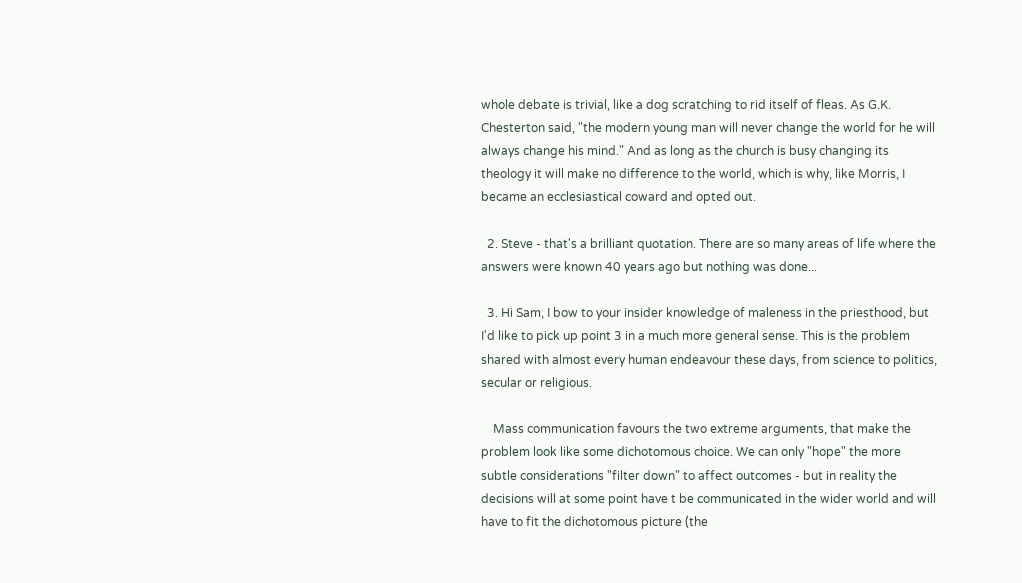whole debate is trivial, like a dog scratching to rid itself of fleas. As G.K. Chesterton said, "the modern young man will never change the world for he will always change his mind." And as long as the church is busy changing its theology it will make no difference to the world, which is why, like Morris, I became an ecclesiastical coward and opted out.

  2. Steve - that's a brilliant quotation. There are so many areas of life where the answers were known 40 years ago but nothing was done...

  3. Hi Sam, I bow to your insider knowledge of maleness in the priesthood, but I'd like to pick up point 3 in a much more general sense. This is the problem shared with almost every human endeavour these days, from science to politics, secular or religious.

    Mass communication favours the two extreme arguments, that make the problem look like some dichotomous choice. We can only "hope" the more subtle considerations "filter down" to affect outcomes - but in reality the decisions will at some point have t be communicated in the wider world and will have to fit the dichotomous picture (the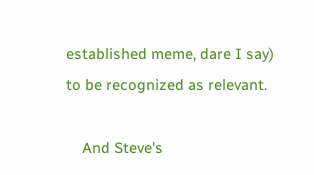established meme, dare I say) to be recognized as relevant.

    And Steve's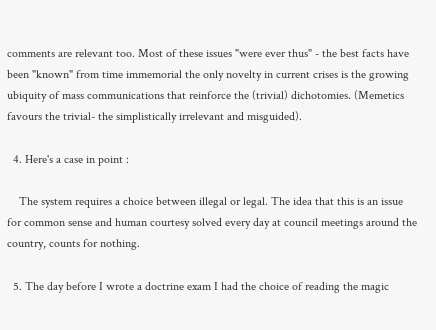comments are relevant too. Most of these issues "were ever thus" - the best facts have been "known" from time immemorial the only novelty in current crises is the growing ubiquity of mass communications that reinforce the (trivial) dichotomies. (Memetics favours the trivial- the simplistically irrelevant and misguided).

  4. Here's a case in point :

    The system requires a choice between illegal or legal. The idea that this is an issue for common sense and human courtesy solved every day at council meetings around the country, counts for nothing.

  5. The day before I wrote a doctrine exam I had the choice of reading the magic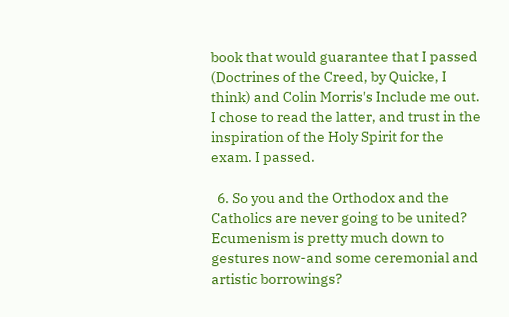book that would guarantee that I passed (Doctrines of the Creed, by Quicke, I think) and Colin Morris's Include me out. I chose to read the latter, and trust in the inspiration of the Holy Spirit for the exam. I passed.

  6. So you and the Orthodox and the Catholics are never going to be united? Ecumenism is pretty much down to gestures now-and some ceremonial and artistic borrowings?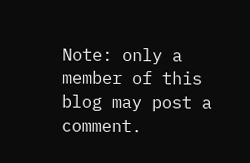Note: only a member of this blog may post a comment.